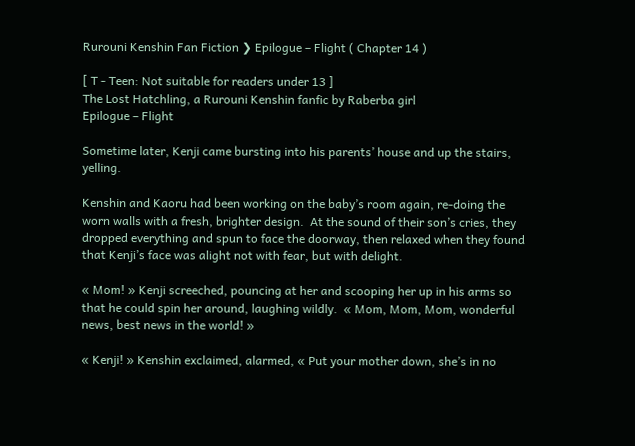Rurouni Kenshin Fan Fiction ❯ Epilogue – Flight ( Chapter 14 )

[ T - Teen: Not suitable for readers under 13 ]
The Lost Hatchling, a Rurouni Kenshin fanfic by Raberba girl
Epilogue – Flight

Sometime later, Kenji came bursting into his parents’ house and up the stairs, yelling.

Kenshin and Kaoru had been working on the baby’s room again, re-doing the worn walls with a fresh, brighter design.  At the sound of their son’s cries, they dropped everything and spun to face the doorway, then relaxed when they found that Kenji’s face was alight not with fear, but with delight.

« Mom! » Kenji screeched, pouncing at her and scooping her up in his arms so that he could spin her around, laughing wildly.  « Mom, Mom, Mom, wonderful news, best news in the world! »

« Kenji! » Kenshin exclaimed, alarmed, « Put your mother down, she’s in no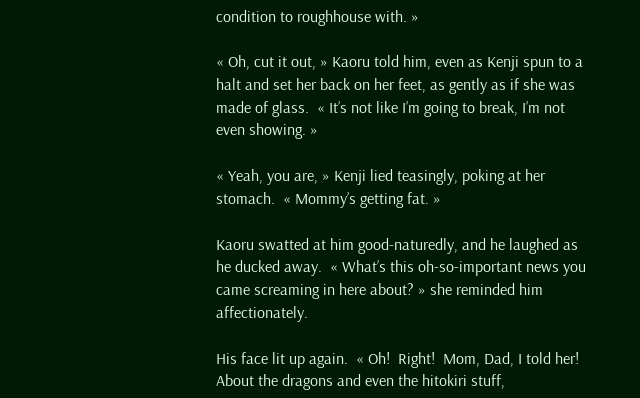condition to roughhouse with. »

« Oh, cut it out, » Kaoru told him, even as Kenji spun to a halt and set her back on her feet, as gently as if she was made of glass.  « It’s not like I’m going to break, I’m not even showing. »

« Yeah, you are, » Kenji lied teasingly, poking at her stomach.  « Mommy’s getting fat. »

Kaoru swatted at him good-naturedly, and he laughed as he ducked away.  « What’s this oh-so-important news you came screaming in here about? » she reminded him affectionately.

His face lit up again.  « Oh!  Right!  Mom, Dad, I told her!  About the dragons and even the hitokiri stuff,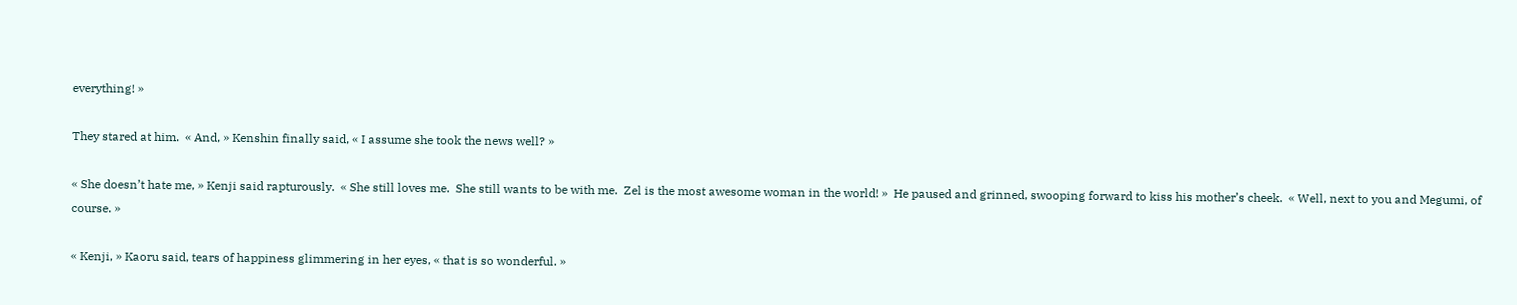everything! »

They stared at him.  « And, » Kenshin finally said, « I assume she took the news well? »

« She doesn’t hate me, » Kenji said rapturously.  « She still loves me.  She still wants to be with me.  Zel is the most awesome woman in the world! »  He paused and grinned, swooping forward to kiss his mother’s cheek.  « Well, next to you and Megumi, of course. »

« Kenji, » Kaoru said, tears of happiness glimmering in her eyes, « that is so wonderful. »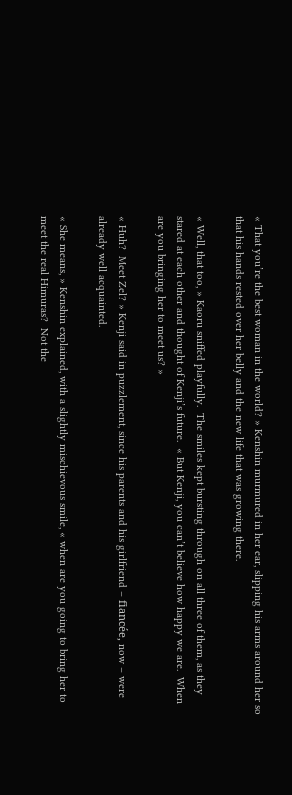« That you’re the best woman in the world? » Kenshin murmured in her ear, slipping his arms around her so that his hands rested over her belly and the new life that was growing there.

« Well, that too, » Kaoru sniffed playfully.  The smiles kept bursting through on all three of them, as they stared at each other and thought of Kenji’s future.  « But Kenji, you can’t believe how happy we are.  When are you bringing her to meet us? »

« Huh?  Meet Zel? » Kenji said in puzzlement, since his parents and his girlfriend – fiancée, now – were already well acquainted.

« She means, » Kenshin explained, with a slightly mischievous smile, « when are you going to bring her to meet the real Himuras?  Not the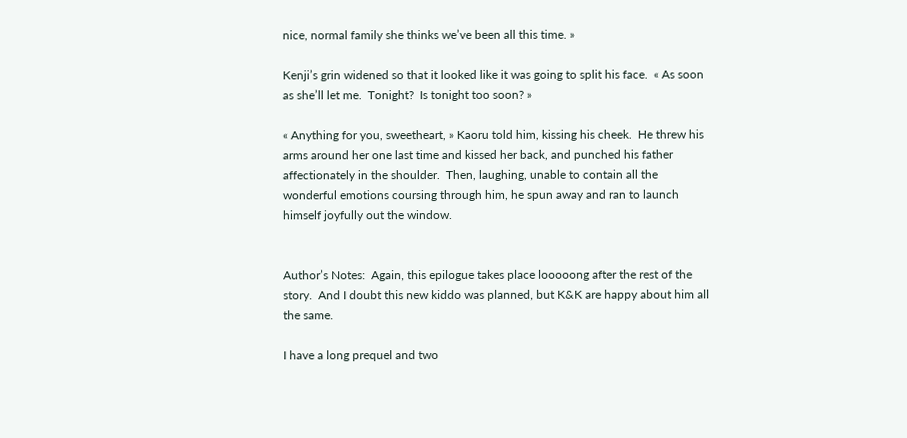nice, normal family she thinks we’ve been all this time. »

Kenji’s grin widened so that it looked like it was going to split his face.  « As soon as she’ll let me.  Tonight?  Is tonight too soon? »

« Anything for you, sweetheart, » Kaoru told him, kissing his cheek.  He threw his arms around her one last time and kissed her back, and punched his father affectionately in the shoulder.  Then, laughing, unable to contain all the wonderful emotions coursing through him, he spun away and ran to launch himself joyfully out the window.


Author’s Notes:  Again, this epilogue takes place looooong after the rest of the story.  And I doubt this new kiddo was planned, but K&K are happy about him all the same.

I have a long prequel and two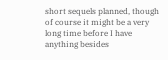short sequels planned, though of course it might be a very long time before I have anything besides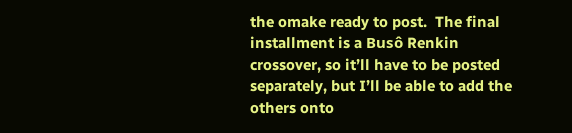the omake ready to post.  The final installment is a Busô Renkin crossover, so it’ll have to be posted separately, but I’ll be able to add the others onto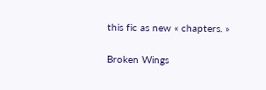this fic as new « chapters. »

Broken Wings